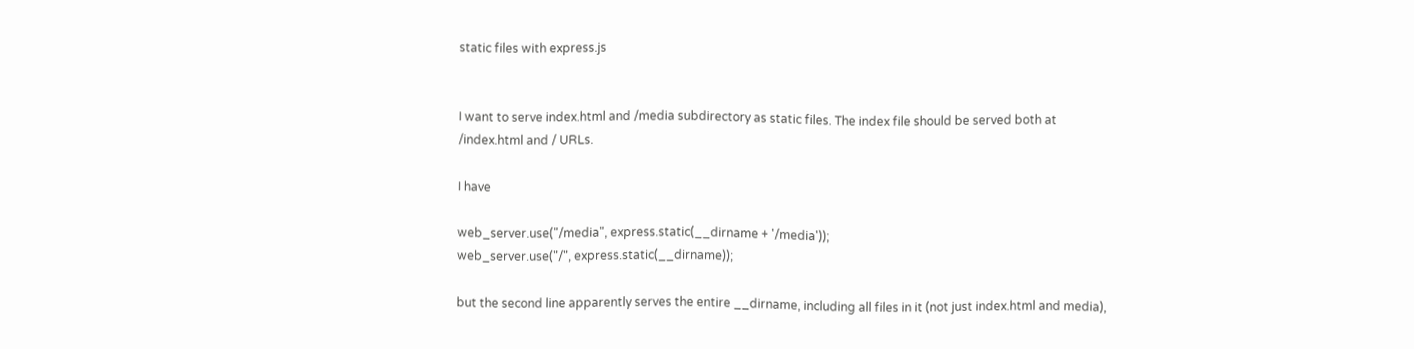static files with express.js


I want to serve index.html and /media subdirectory as static files. The index file should be served both at /index.html and / URLs.

I have

web_server.use("/media", express.static(__dirname + '/media'));
web_server.use("/", express.static(__dirname));

but the second line apparently serves the entire __dirname, including all files in it (not just index.html and media),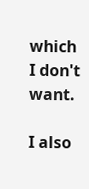which I don't want.

I also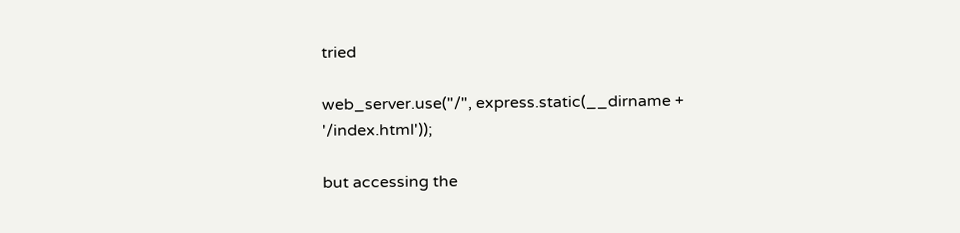tried

web_server.use("/", express.static(__dirname + '/index.html'));

but accessing the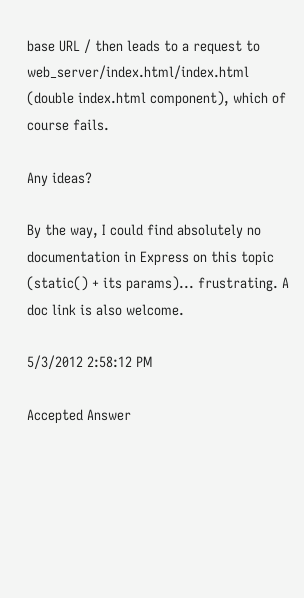base URL / then leads to a request to web_server/index.html/index.html (double index.html component), which of course fails.

Any ideas?

By the way, I could find absolutely no documentation in Express on this topic (static() + its params)... frustrating. A doc link is also welcome.

5/3/2012 2:58:12 PM

Accepted Answer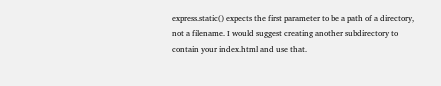express.static() expects the first parameter to be a path of a directory, not a filename. I would suggest creating another subdirectory to contain your index.html and use that.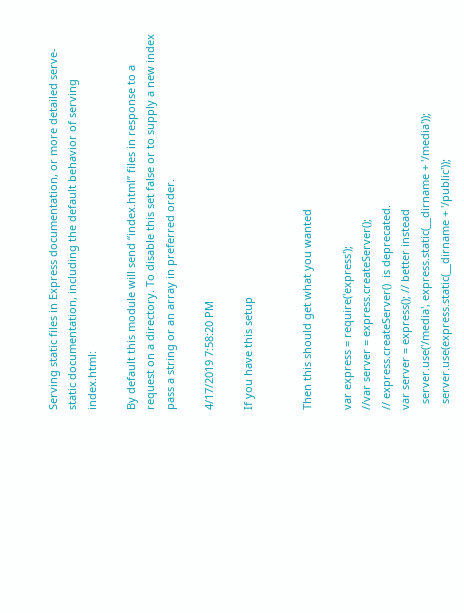Serving static files in Express documentation, or more detailed serve-static documentation, including the default behavior of serving index.html:

By default this module will send “index.html” files in response to a request on a directory. To disable this set false or to supply a new index pass a string or an array in preferred order.

4/17/2019 7:58:20 PM

If you have this setup


Then this should get what you wanted

var express = require('express');
//var server = express.createServer();
// express.createServer()  is deprecated.
var server = express(); // better instead
  server.use('/media', express.static(__dirname + '/media'));
  server.use(express.static(__dirname + '/public'));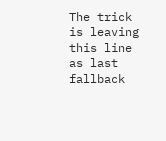The trick is leaving this line as last fallback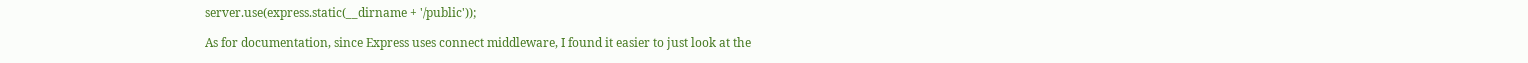server.use(express.static(__dirname + '/public'));

As for documentation, since Express uses connect middleware, I found it easier to just look at the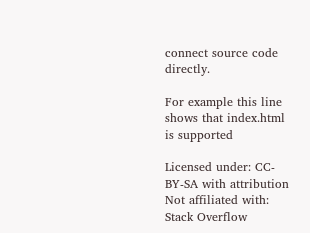connect source code directly.

For example this line shows that index.html is supported

Licensed under: CC-BY-SA with attribution
Not affiliated with: Stack Overflow